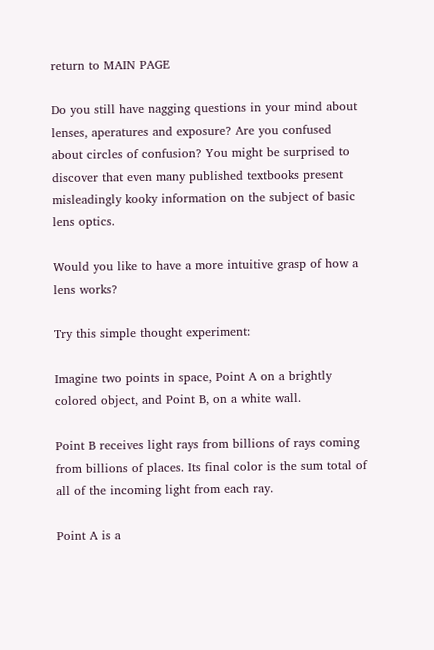return to MAIN PAGE

Do you still have nagging questions in your mind about lenses, aperatures and exposure? Are you confused about circles of confusion? You might be surprised to discover that even many published textbooks present misleadingly kooky information on the subject of basic lens optics.

Would you like to have a more intuitive grasp of how a lens works?

Try this simple thought experiment:

Imagine two points in space, Point A on a brightly colored object, and Point B, on a white wall.

Point B receives light rays from billions of rays coming from billions of places. Its final color is the sum total of all of the incoming light from each ray.

Point A is a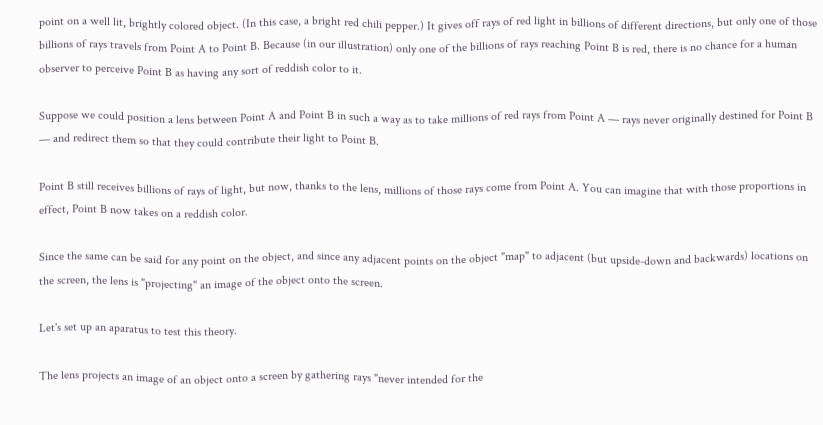point on a well lit, brightly colored object. (In this case, a bright red chili pepper.) It gives off rays of red light in billions of different directions, but only one of those billions of rays travels from Point A to Point B. Because (in our illustration) only one of the billions of rays reaching Point B is red, there is no chance for a human observer to perceive Point B as having any sort of reddish color to it.

Suppose we could position a lens between Point A and Point B in such a way as to take millions of red rays from Point A — rays never originally destined for Point B — and redirect them so that they could contribute their light to Point B.

Point B still receives billions of rays of light, but now, thanks to the lens, millions of those rays come from Point A. You can imagine that with those proportions in effect, Point B now takes on a reddish color.

Since the same can be said for any point on the object, and since any adjacent points on the object "map" to adjacent (but upside-down and backwards) locations on the screen, the lens is "projecting" an image of the object onto the screen.

Let's set up an aparatus to test this theory.

The lens projects an image of an object onto a screen by gathering rays "never intended for the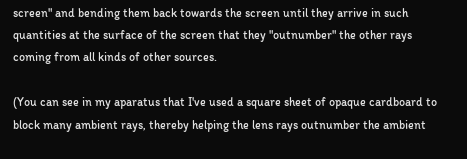screen" and bending them back towards the screen until they arrive in such quantities at the surface of the screen that they "outnumber" the other rays coming from all kinds of other sources.

(You can see in my aparatus that I've used a square sheet of opaque cardboard to block many ambient rays, thereby helping the lens rays outnumber the ambient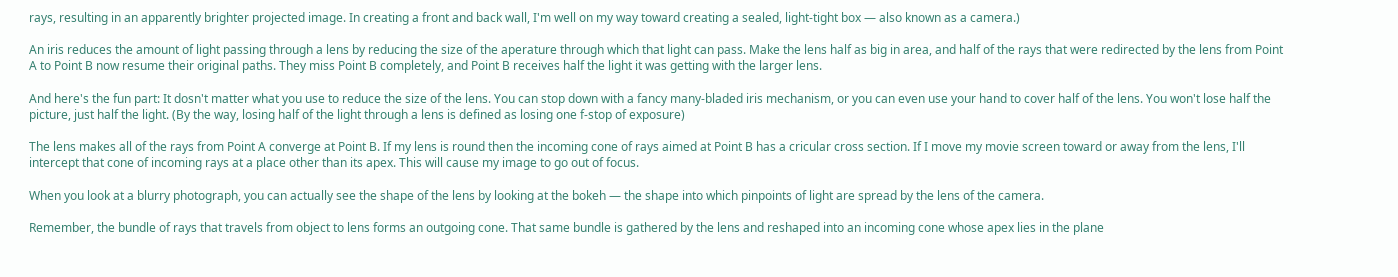rays, resulting in an apparently brighter projected image. In creating a front and back wall, I'm well on my way toward creating a sealed, light-tight box — also known as a camera.)

An iris reduces the amount of light passing through a lens by reducing the size of the aperature through which that light can pass. Make the lens half as big in area, and half of the rays that were redirected by the lens from Point A to Point B now resume their original paths. They miss Point B completely, and Point B receives half the light it was getting with the larger lens.

And here's the fun part: It dosn't matter what you use to reduce the size of the lens. You can stop down with a fancy many-bladed iris mechanism, or you can even use your hand to cover half of the lens. You won't lose half the picture, just half the light. (By the way, losing half of the light through a lens is defined as losing one f-stop of exposure)

The lens makes all of the rays from Point A converge at Point B. If my lens is round then the incoming cone of rays aimed at Point B has a cricular cross section. If I move my movie screen toward or away from the lens, I'll intercept that cone of incoming rays at a place other than its apex. This will cause my image to go out of focus.

When you look at a blurry photograph, you can actually see the shape of the lens by looking at the bokeh — the shape into which pinpoints of light are spread by the lens of the camera.

Remember, the bundle of rays that travels from object to lens forms an outgoing cone. That same bundle is gathered by the lens and reshaped into an incoming cone whose apex lies in the plane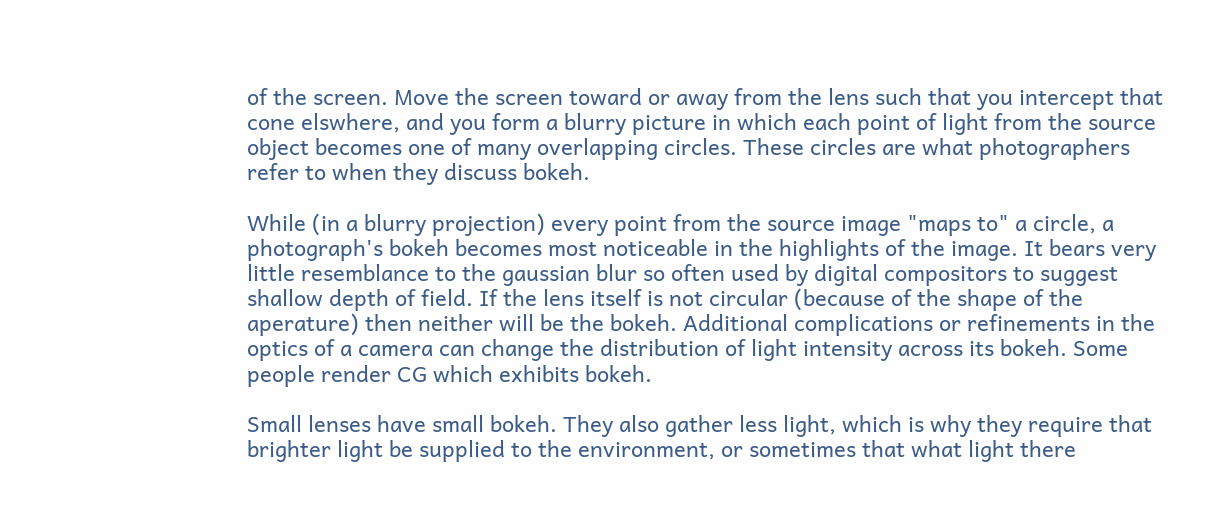of the screen. Move the screen toward or away from the lens such that you intercept that cone elswhere, and you form a blurry picture in which each point of light from the source object becomes one of many overlapping circles. These circles are what photographers refer to when they discuss bokeh.

While (in a blurry projection) every point from the source image "maps to" a circle, a photograph's bokeh becomes most noticeable in the highlights of the image. It bears very little resemblance to the gaussian blur so often used by digital compositors to suggest shallow depth of field. If the lens itself is not circular (because of the shape of the aperature) then neither will be the bokeh. Additional complications or refinements in the optics of a camera can change the distribution of light intensity across its bokeh. Some people render CG which exhibits bokeh.

Small lenses have small bokeh. They also gather less light, which is why they require that brighter light be supplied to the environment, or sometimes that what light there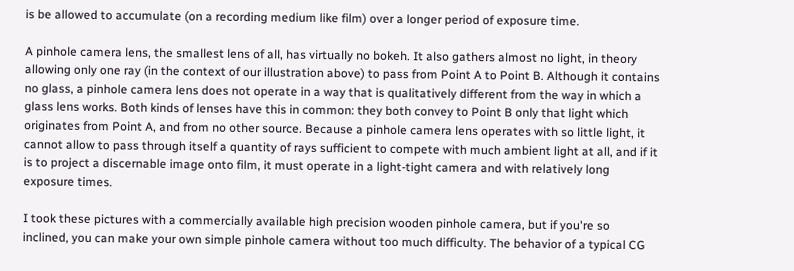is be allowed to accumulate (on a recording medium like film) over a longer period of exposure time.

A pinhole camera lens, the smallest lens of all, has virtually no bokeh. It also gathers almost no light, in theory allowing only one ray (in the context of our illustration above) to pass from Point A to Point B. Although it contains no glass, a pinhole camera lens does not operate in a way that is qualitatively different from the way in which a glass lens works. Both kinds of lenses have this in common: they both convey to Point B only that light which originates from Point A, and from no other source. Because a pinhole camera lens operates with so little light, it cannot allow to pass through itself a quantity of rays sufficient to compete with much ambient light at all, and if it is to project a discernable image onto film, it must operate in a light-tight camera and with relatively long exposure times.

I took these pictures with a commercially available high precision wooden pinhole camera, but if you're so inclined, you can make your own simple pinhole camera without too much difficulty. The behavior of a typical CG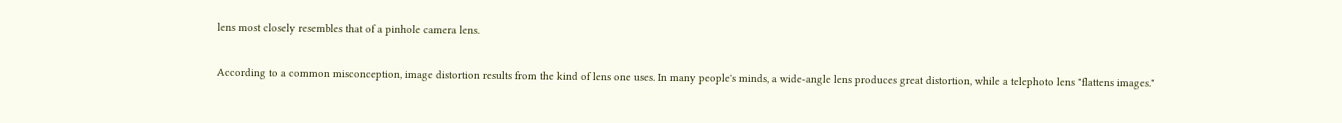lens most closely resembles that of a pinhole camera lens.

According to a common misconception, image distortion results from the kind of lens one uses. In many people's minds, a wide-angle lens produces great distortion, while a telephoto lens "flattens images."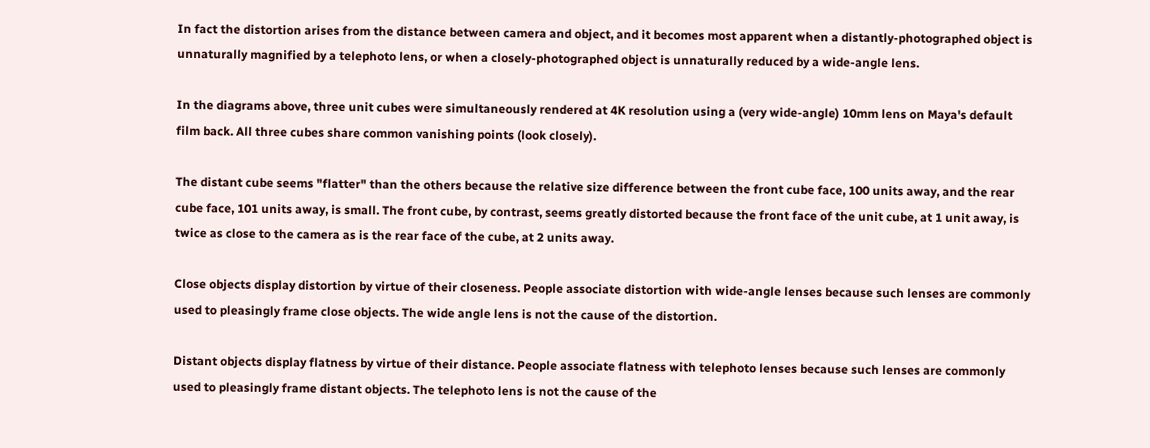In fact the distortion arises from the distance between camera and object, and it becomes most apparent when a distantly-photographed object is unnaturally magnified by a telephoto lens, or when a closely-photographed object is unnaturally reduced by a wide-angle lens.

In the diagrams above, three unit cubes were simultaneously rendered at 4K resolution using a (very wide-angle) 10mm lens on Maya's default film back. All three cubes share common vanishing points (look closely).

The distant cube seems "flatter" than the others because the relative size difference between the front cube face, 100 units away, and the rear cube face, 101 units away, is small. The front cube, by contrast, seems greatly distorted because the front face of the unit cube, at 1 unit away, is twice as close to the camera as is the rear face of the cube, at 2 units away.

Close objects display distortion by virtue of their closeness. People associate distortion with wide-angle lenses because such lenses are commonly used to pleasingly frame close objects. The wide angle lens is not the cause of the distortion.

Distant objects display flatness by virtue of their distance. People associate flatness with telephoto lenses because such lenses are commonly used to pleasingly frame distant objects. The telephoto lens is not the cause of the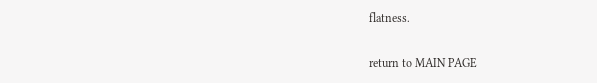flatness.

return to MAIN PAGE